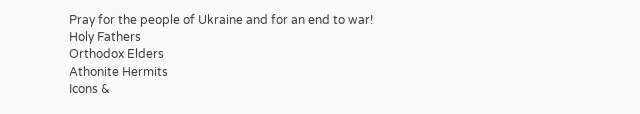Pray for the people of Ukraine and for an end to war!
Holy Fathers
Orthodox Elders
Athonite Hermits
Icons &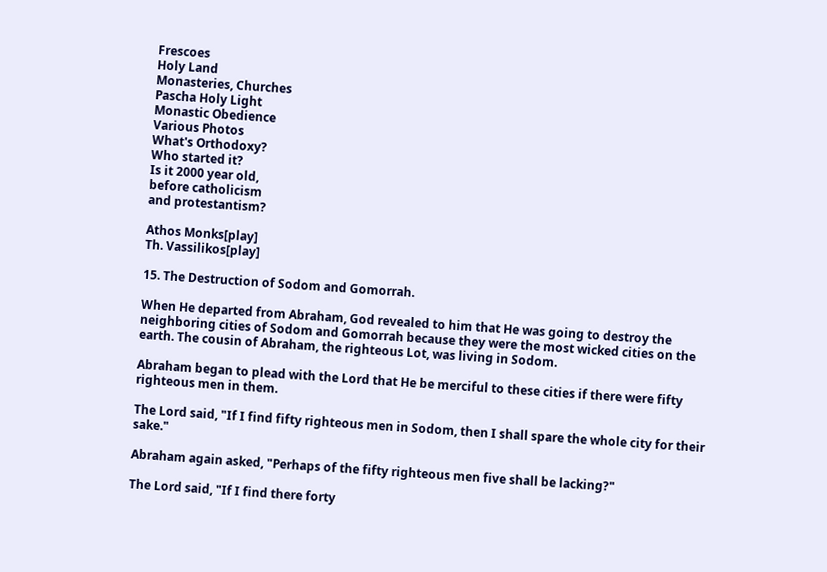Frescoes
Holy Land
Monasteries, Churches
Pascha Holy Light
Monastic Obedience
Various Photos
What's Orthodoxy?
Who started it?
Is it 2000 year old,
before catholicism
and protestantism?

Athos Monks[play]
Th. Vassilikos[play]

15. The Destruction of Sodom and Gomorrah.

When He departed from Abraham, God revealed to him that He was going to destroy the neighboring cities of Sodom and Gomorrah because they were the most wicked cities on the earth. The cousin of Abraham, the righteous Lot, was living in Sodom.

Abraham began to plead with the Lord that He be merciful to these cities if there were fifty righteous men in them.

The Lord said, "If I find fifty righteous men in Sodom, then I shall spare the whole city for their sake."

Abraham again asked, "Perhaps of the fifty righteous men five shall be lacking?"

The Lord said, "If I find there forty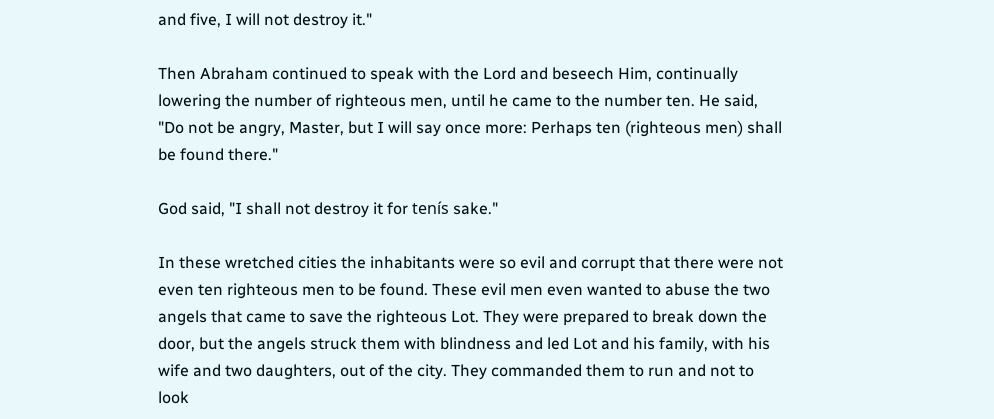and five, I will not destroy it."

Then Abraham continued to speak with the Lord and beseech Him, continually lowering the number of righteous men, until he came to the number ten. He said, "Do not be angry, Master, but I will say once more: Perhaps ten (righteous men) shall be found there."

God said, "I shall not destroy it for tenís sake."

In these wretched cities the inhabitants were so evil and corrupt that there were not even ten righteous men to be found. These evil men even wanted to abuse the two angels that came to save the righteous Lot. They were prepared to break down the door, but the angels struck them with blindness and led Lot and his family, with his wife and two daughters, out of the city. They commanded them to run and not to look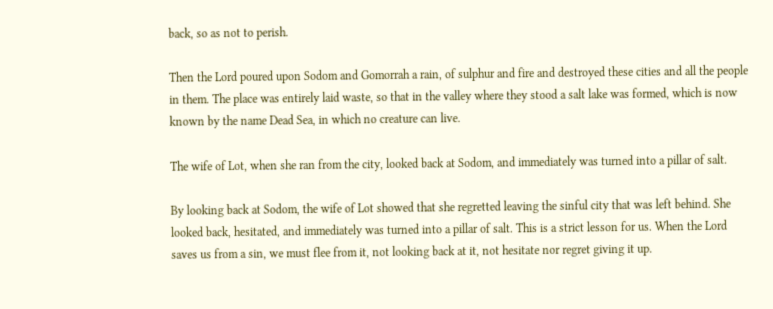back, so as not to perish.

Then the Lord poured upon Sodom and Gomorrah a rain, of sulphur and fire and destroyed these cities and all the people in them. The place was entirely laid waste, so that in the valley where they stood a salt lake was formed, which is now known by the name Dead Sea, in which no creature can live.

The wife of Lot, when she ran from the city, looked back at Sodom, and immediately was turned into a pillar of salt.

By looking back at Sodom, the wife of Lot showed that she regretted leaving the sinful city that was left behind. She looked back, hesitated, and immediately was turned into a pillar of salt. This is a strict lesson for us. When the Lord saves us from a sin, we must flee from it, not looking back at it, not hesitate nor regret giving it up.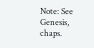Note: See Genesis, chaps.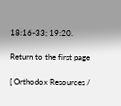18:16-33; 19:20.

Return to the first page

[ Orthodox Resources /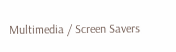Multimedia / Screen Savers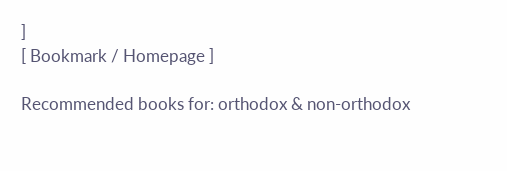]
[ Bookmark / Homepage ]

Recommended books for: orthodox & non-orthodox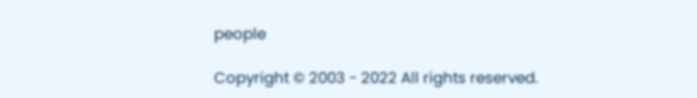people

Copyright © 2003 - 2022 All rights reserved.